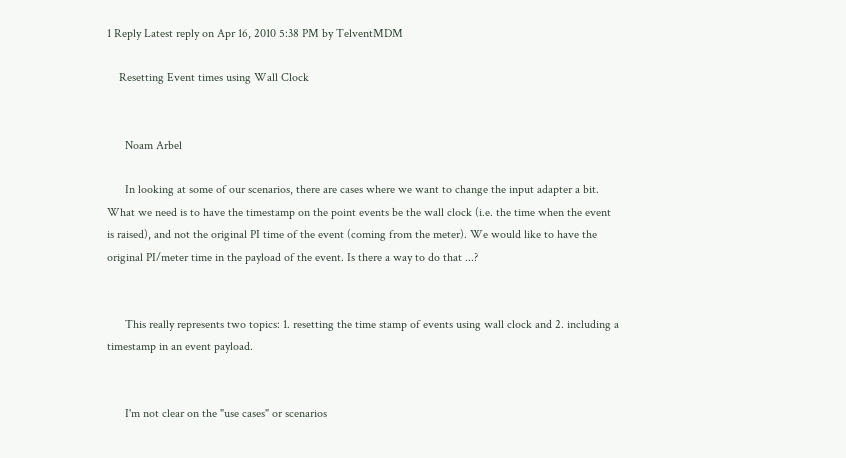1 Reply Latest reply on Apr 16, 2010 5:38 PM by TelventMDM

    Resetting Event times using Wall Clock


      Noam Arbel

      In looking at some of our scenarios, there are cases where we want to change the input adapter a bit. What we need is to have the timestamp on the point events be the wall clock (i.e. the time when the event is raised), and not the original PI time of the event (coming from the meter). We would like to have the original PI/meter time in the payload of the event. Is there a way to do that ...?


      This really represents two topics: 1. resetting the time stamp of events using wall clock and 2. including a timestamp in an event payload.


      I'm not clear on the "use cases" or scenarios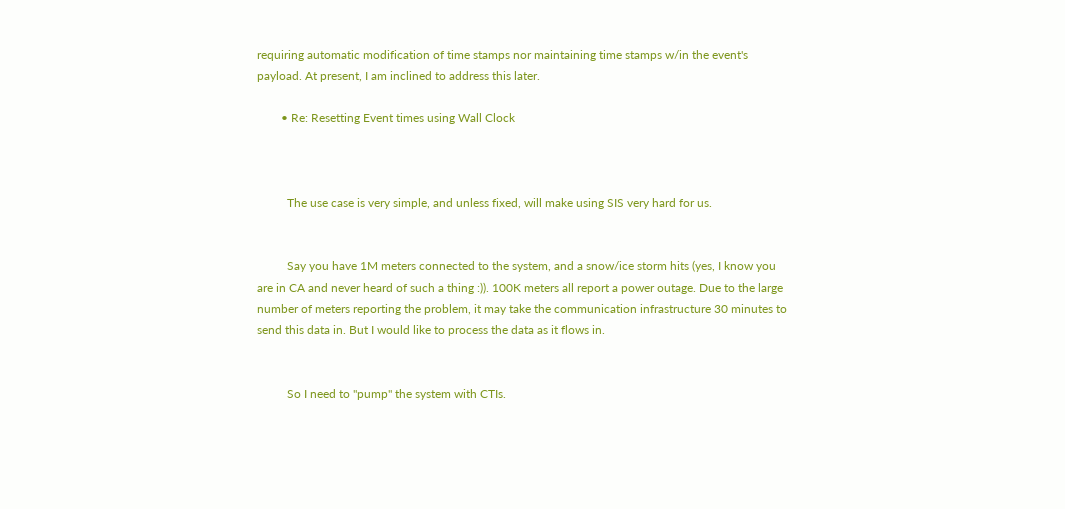requiring automatic modification of time stamps nor maintaining time stamps w/in the event's payload. At present, I am inclined to address this later.

        • Re: Resetting Event times using Wall Clock



          The use case is very simple, and unless fixed, will make using SIS very hard for us.


          Say you have 1M meters connected to the system, and a snow/ice storm hits (yes, I know you are in CA and never heard of such a thing :)). 100K meters all report a power outage. Due to the large number of meters reporting the problem, it may take the communication infrastructure 30 minutes to send this data in. But I would like to process the data as it flows in.


          So I need to "pump" the system with CTIs.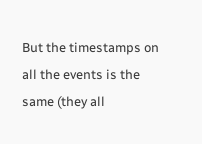But the timestamps on all the events is the same (they all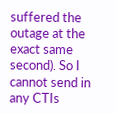suffered the outage at the exact same second). So I cannot send in any CTIs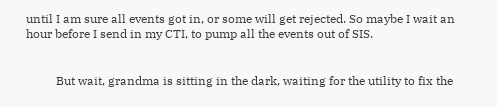until I am sure all events got in, or some will get rejected. So maybe I wait an hour before I send in my CTI, to pump all the events out of SIS.


          But wait, grandma is sitting in the dark, waiting for the utility to fix the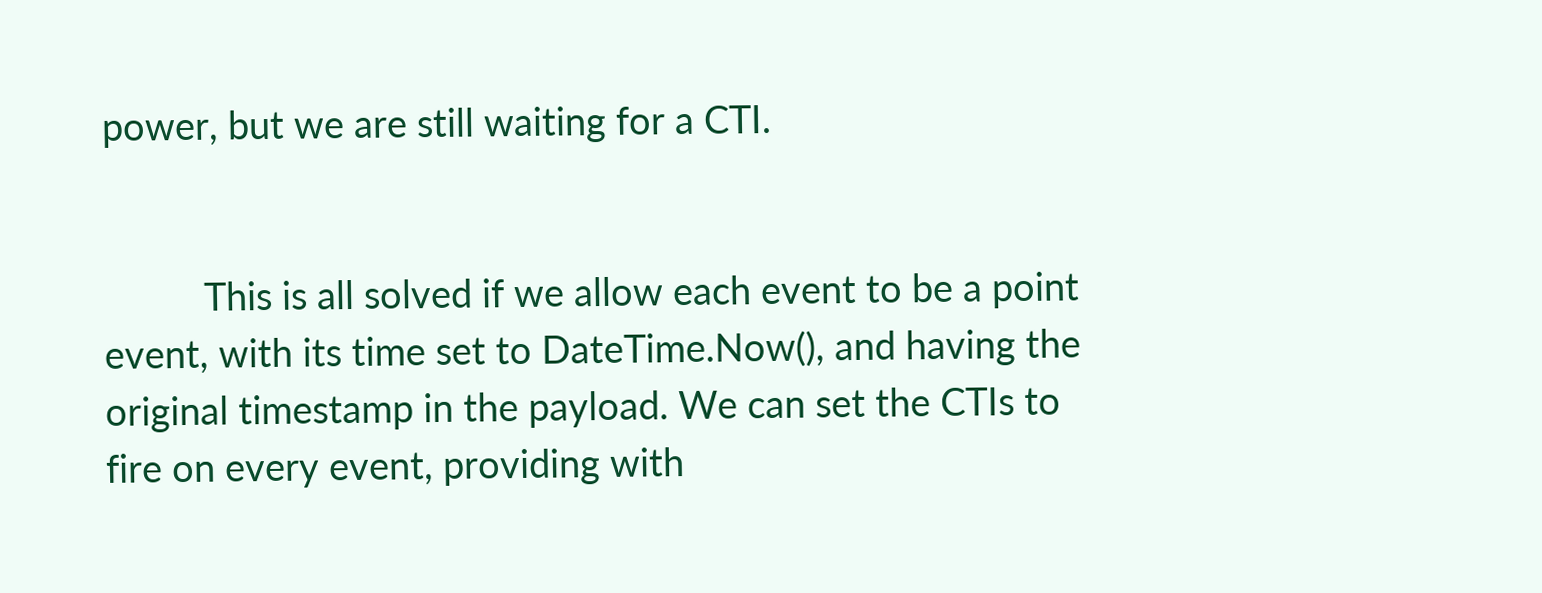power, but we are still waiting for a CTI.


          This is all solved if we allow each event to be a point event, with its time set to DateTime.Now(), and having the original timestamp in the payload. We can set the CTIs to fire on every event, providing with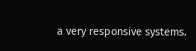a very responsive systems.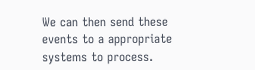We can then send these events to a appropriate systems to process.